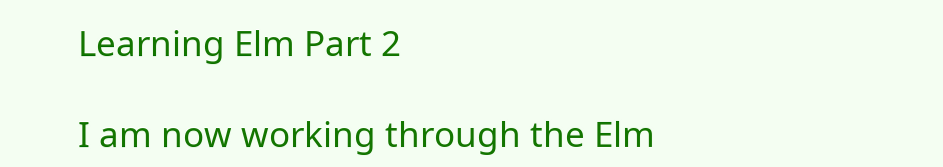Learning Elm Part 2

I am now working through the Elm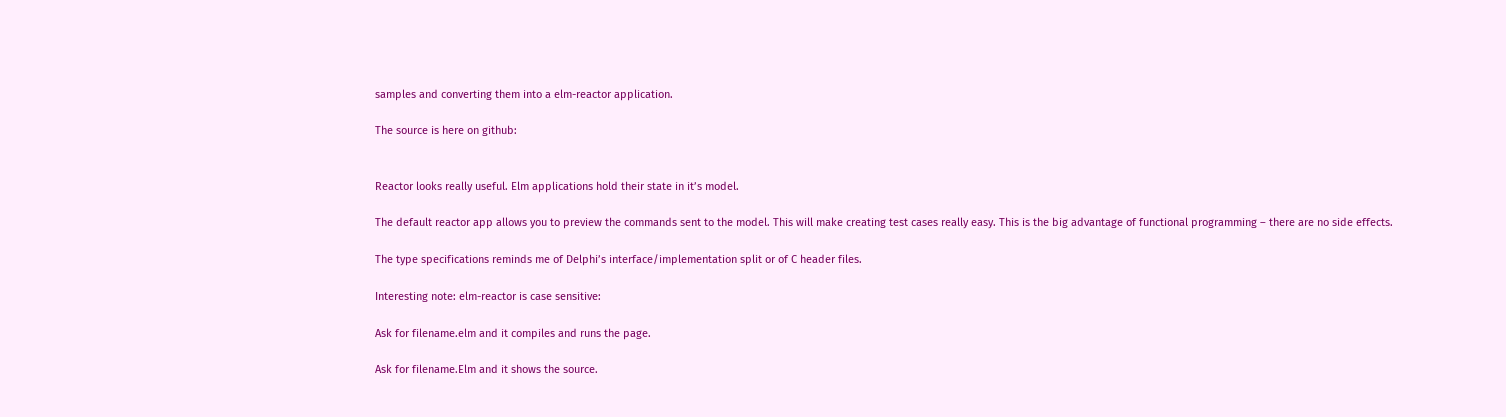samples and converting them into a elm-reactor application.

The source is here on github:


Reactor looks really useful. Elm applications hold their state in it’s model.

The default reactor app allows you to preview the commands sent to the model. This will make creating test cases really easy. This is the big advantage of functional programming – there are no side effects.

The type specifications reminds me of Delphi’s interface/implementation split or of C header files.

Interesting note: elm-reactor is case sensitive:

Ask for filename.elm and it compiles and runs the page.

Ask for filename.Elm and it shows the source.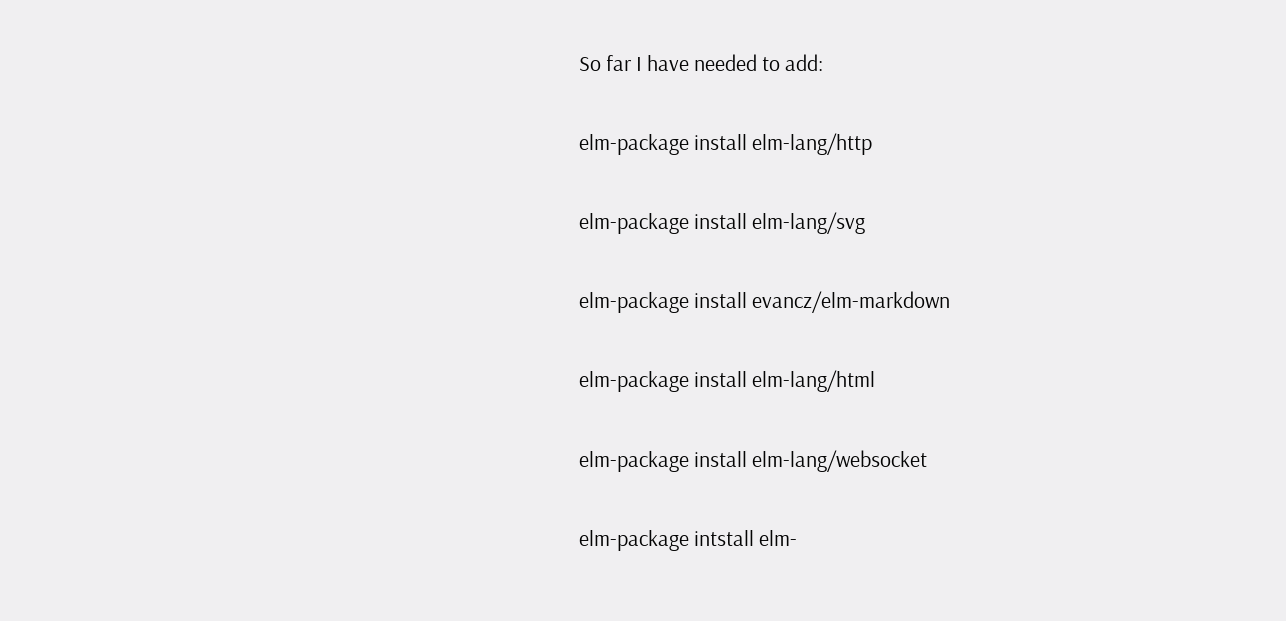So far I have needed to add:

elm-package install elm-lang/http

elm-package install elm-lang/svg

elm-package install evancz/elm-markdown

elm-package install elm-lang/html

elm-package install elm-lang/websocket

elm-package intstall elm-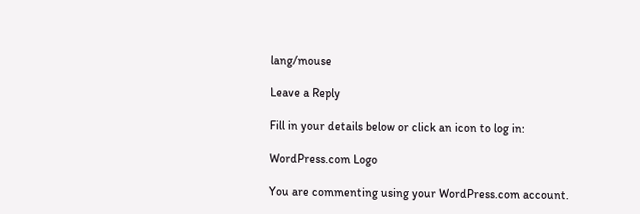lang/mouse

Leave a Reply

Fill in your details below or click an icon to log in:

WordPress.com Logo

You are commenting using your WordPress.com account.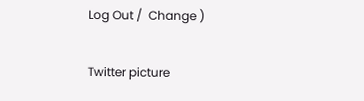Log Out /  Change )

Twitter picture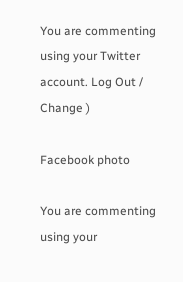You are commenting using your Twitter account. Log Out /  Change )

Facebook photo

You are commenting using your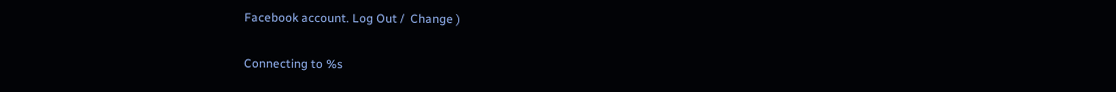Facebook account. Log Out /  Change )

Connecting to %s